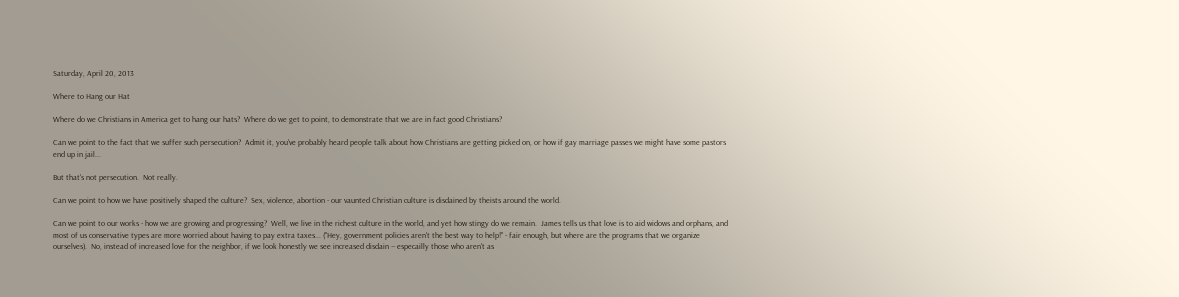Saturday, April 20, 2013

Where to Hang our Hat

Where do we Christians in America get to hang our hats?  Where do we get to point, to demonstrate that we are in fact good Christians?

Can we point to the fact that we suffer such persecution?  Admit it, you've probably heard people talk about how Christians are getting picked on, or how if gay marriage passes we might have some pastors end up in jail...

But that's not persecution.  Not really.

Can we point to how we have positively shaped the culture?  Sex, violence, abortion - our vaunted Christian culture is disdained by theists around the world.

Can we point to our works - how we are growing and progressing?  Well, we live in the richest culture in the world, and yet how stingy do we remain.  James tells us that love is to aid widows and orphans, and most of us conservative types are more worried about having to pay extra taxes... ("Hey, government policies aren't the best way to help!" - fair enough, but where are the programs that we organize ourselves).  No, instead of increased love for the neighbor, if we look honestly we see increased disdain -- especailly those who aren't as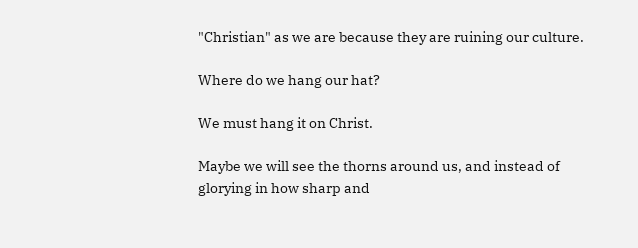"Christian" as we are because they are ruining our culture.

Where do we hang our hat?

We must hang it on Christ.

Maybe we will see the thorns around us, and instead of glorying in how sharp and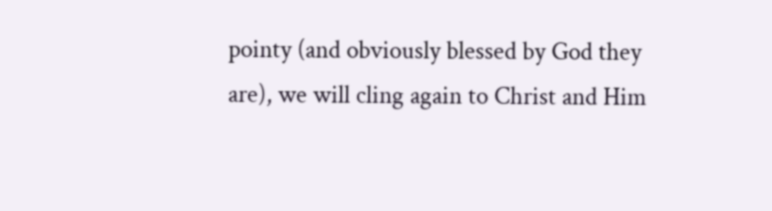pointy (and obviously blessed by God they are), we will cling again to Christ and Him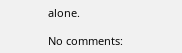alone.

No comments: